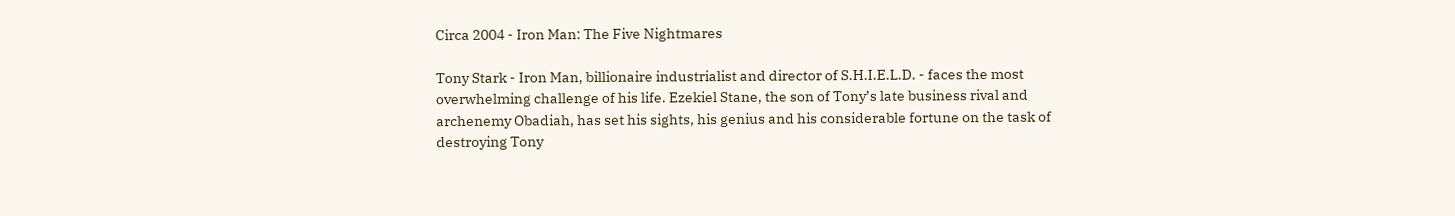Circa 2004 - Iron Man: The Five Nightmares

Tony Stark - Iron Man, billionaire industrialist and director of S.H.I.E.L.D. - faces the most overwhelming challenge of his life. Ezekiel Stane, the son of Tony’s late business rival and archenemy Obadiah, has set his sights, his genius and his considerable fortune on the task of destroying Tony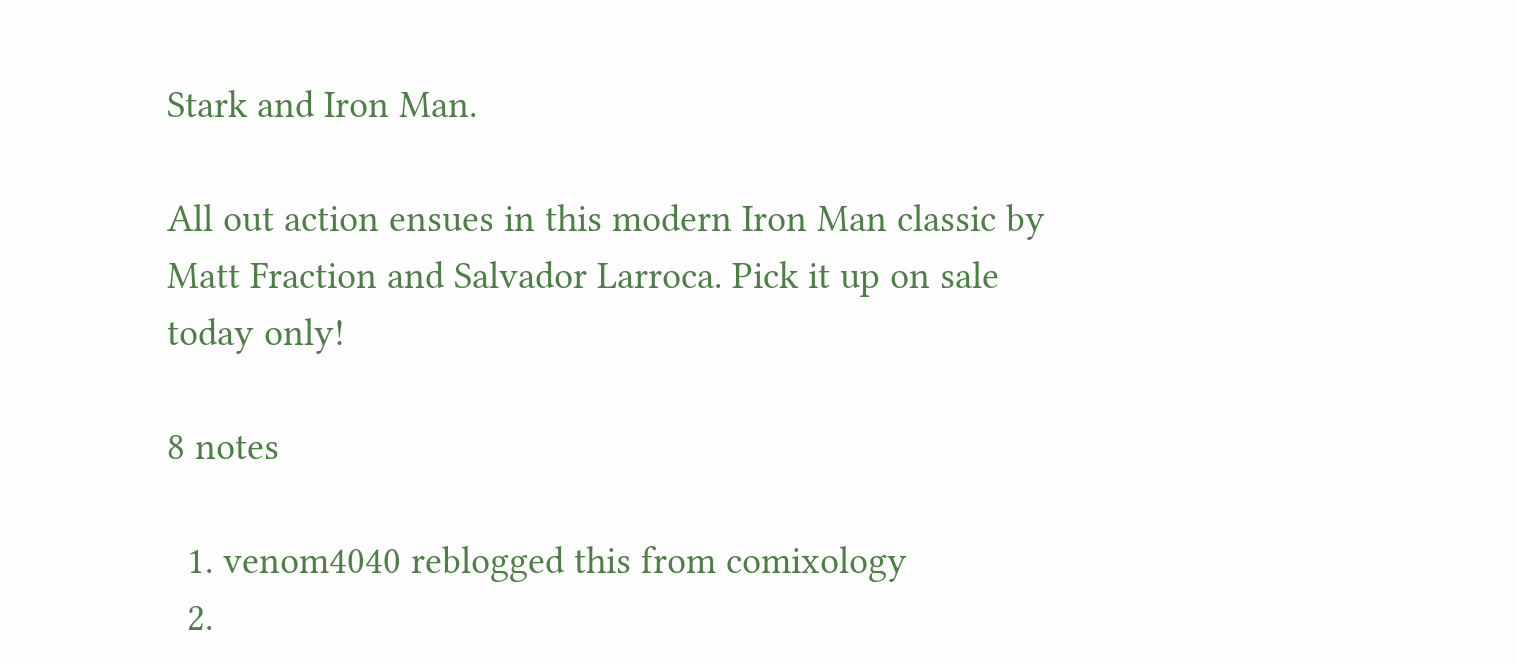Stark and Iron Man.

All out action ensues in this modern Iron Man classic by Matt Fraction and Salvador Larroca. Pick it up on sale today only!

8 notes

  1. venom4040 reblogged this from comixology
  2.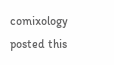comixology posted this